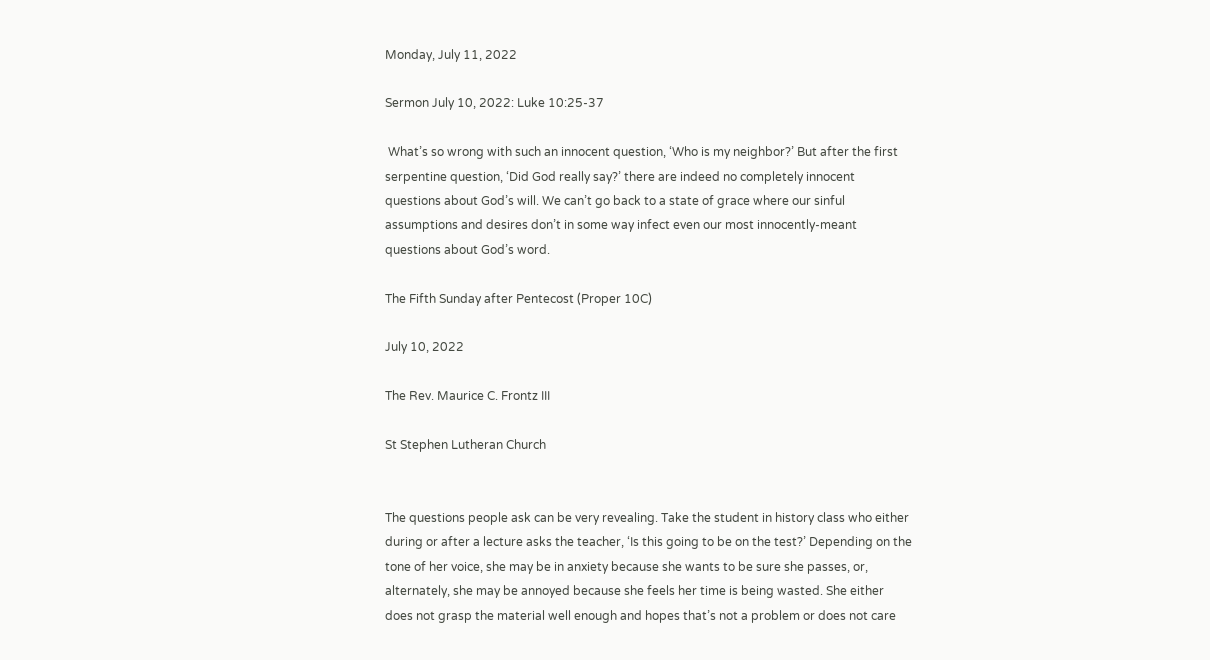Monday, July 11, 2022

Sermon July 10, 2022: Luke 10:25-37

 What’s so wrong with such an innocent question, ‘Who is my neighbor?’ But after the first serpentine question, ‘Did God really say?’ there are indeed no completely innocent questions about God’s will. We can’t go back to a state of grace where our sinful assumptions and desires don’t in some way infect even our most innocently-meant questions about God’s word.

The Fifth Sunday after Pentecost (Proper 10C)

July 10, 2022

The Rev. Maurice C. Frontz III

St Stephen Lutheran Church


The questions people ask can be very revealing. Take the student in history class who either during or after a lecture asks the teacher, ‘Is this going to be on the test?’ Depending on the tone of her voice, she may be in anxiety because she wants to be sure she passes, or, alternately, she may be annoyed because she feels her time is being wasted. She either does not grasp the material well enough and hopes that’s not a problem or does not care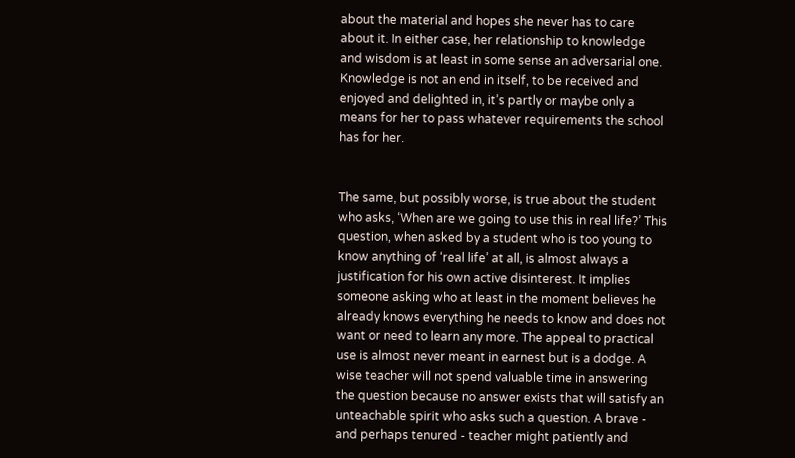about the material and hopes she never has to care about it. In either case, her relationship to knowledge and wisdom is at least in some sense an adversarial one. Knowledge is not an end in itself, to be received and enjoyed and delighted in, it’s partly or maybe only a means for her to pass whatever requirements the school has for her.


The same, but possibly worse, is true about the student who asks, ‘When are we going to use this in real life?’ This question, when asked by a student who is too young to know anything of ‘real life’ at all, is almost always a justification for his own active disinterest. It implies someone asking who at least in the moment believes he already knows everything he needs to know and does not want or need to learn any more. The appeal to practical use is almost never meant in earnest but is a dodge. A wise teacher will not spend valuable time in answering the question because no answer exists that will satisfy an unteachable spirit who asks such a question. A brave - and perhaps tenured - teacher might patiently and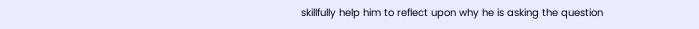skillfully help him to reflect upon why he is asking the question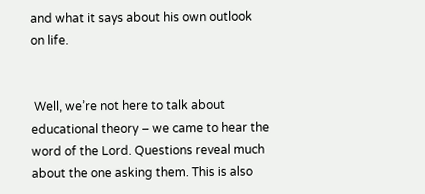and what it says about his own outlook on life.


 Well, we’re not here to talk about educational theory – we came to hear the word of the Lord. Questions reveal much about the one asking them. This is also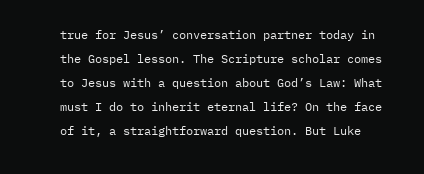true for Jesus’ conversation partner today in the Gospel lesson. The Scripture scholar comes to Jesus with a question about God’s Law: What must I do to inherit eternal life? On the face of it, a straightforward question. But Luke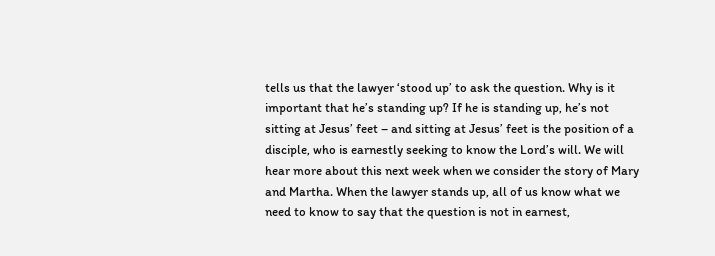tells us that the lawyer ‘stood up’ to ask the question. Why is it important that he’s standing up? If he is standing up, he’s not sitting at Jesus’ feet – and sitting at Jesus’ feet is the position of a disciple, who is earnestly seeking to know the Lord’s will. We will hear more about this next week when we consider the story of Mary and Martha. When the lawyer stands up, all of us know what we need to know to say that the question is not in earnest,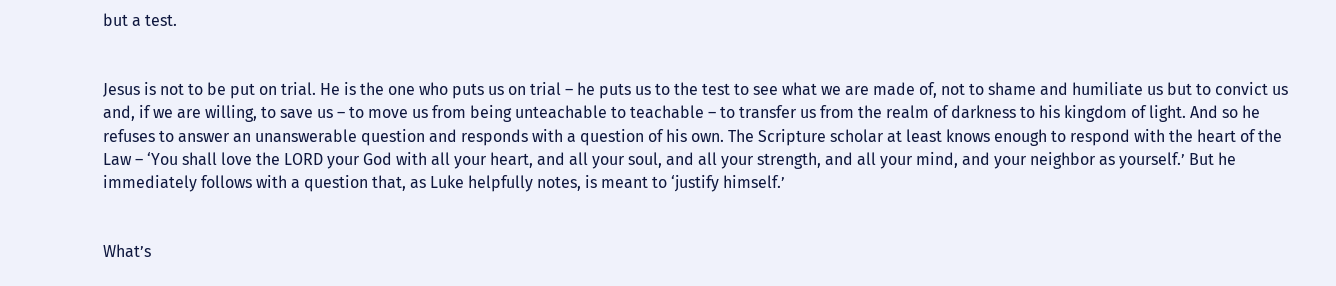but a test.


Jesus is not to be put on trial. He is the one who puts us on trial – he puts us to the test to see what we are made of, not to shame and humiliate us but to convict us and, if we are willing, to save us – to move us from being unteachable to teachable – to transfer us from the realm of darkness to his kingdom of light. And so he refuses to answer an unanswerable question and responds with a question of his own. The Scripture scholar at least knows enough to respond with the heart of the Law – ‘You shall love the LORD your God with all your heart, and all your soul, and all your strength, and all your mind, and your neighbor as yourself.’ But he immediately follows with a question that, as Luke helpfully notes, is meant to ‘justify himself.’


What’s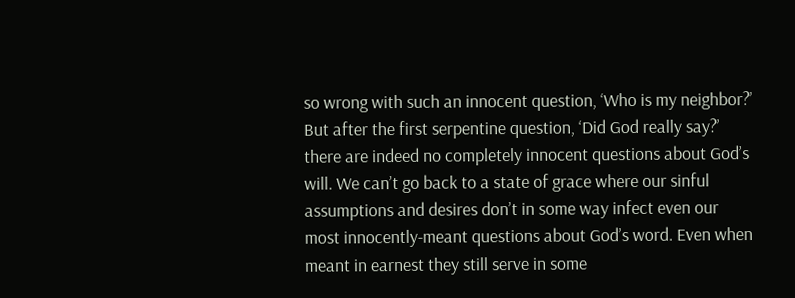so wrong with such an innocent question, ‘Who is my neighbor?’ But after the first serpentine question, ‘Did God really say?’ there are indeed no completely innocent questions about God’s will. We can’t go back to a state of grace where our sinful assumptions and desires don’t in some way infect even our most innocently-meant questions about God’s word. Even when meant in earnest they still serve in some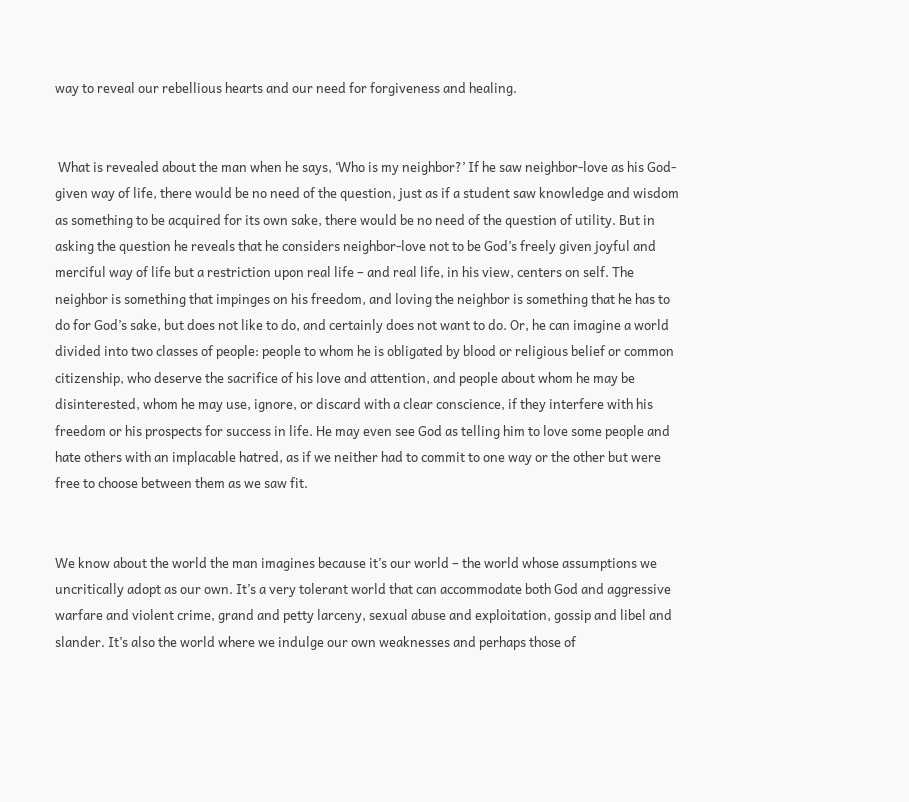way to reveal our rebellious hearts and our need for forgiveness and healing.


 What is revealed about the man when he says, ‘Who is my neighbor?’ If he saw neighbor-love as his God-given way of life, there would be no need of the question, just as if a student saw knowledge and wisdom as something to be acquired for its own sake, there would be no need of the question of utility. But in asking the question he reveals that he considers neighbor-love not to be God’s freely given joyful and merciful way of life but a restriction upon real life – and real life, in his view, centers on self. The neighbor is something that impinges on his freedom, and loving the neighbor is something that he has to do for God’s sake, but does not like to do, and certainly does not want to do. Or, he can imagine a world divided into two classes of people: people to whom he is obligated by blood or religious belief or common citizenship, who deserve the sacrifice of his love and attention, and people about whom he may be disinterested, whom he may use, ignore, or discard with a clear conscience, if they interfere with his freedom or his prospects for success in life. He may even see God as telling him to love some people and hate others with an implacable hatred, as if we neither had to commit to one way or the other but were free to choose between them as we saw fit.


We know about the world the man imagines because it’s our world – the world whose assumptions we uncritically adopt as our own. It’s a very tolerant world that can accommodate both God and aggressive warfare and violent crime, grand and petty larceny, sexual abuse and exploitation, gossip and libel and slander. It’s also the world where we indulge our own weaknesses and perhaps those of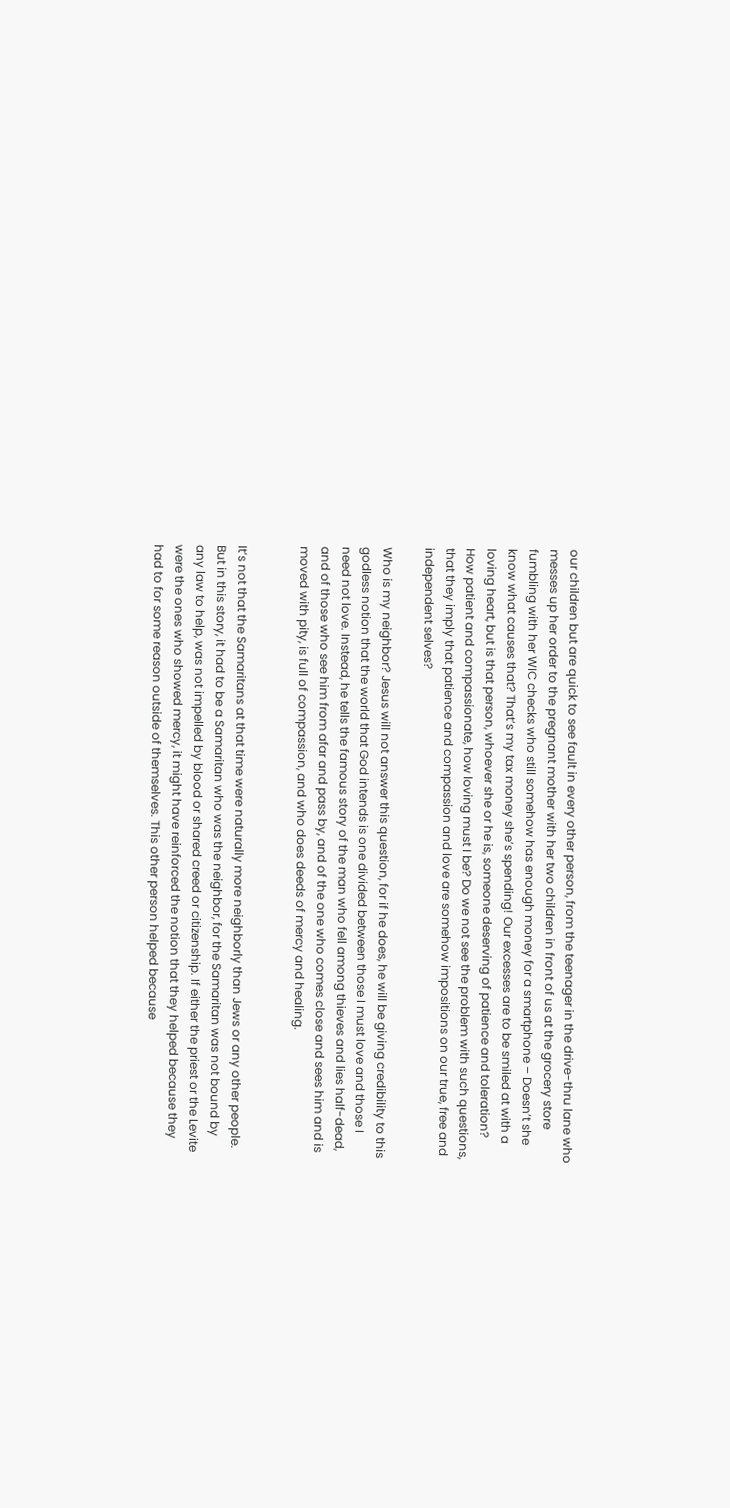our children but are quick to see fault in every other person, from the teenager in the drive-thru lane who messes up her order to the pregnant mother with her two children in front of us at the grocery store fumbling with her WIC checks who still somehow has enough money for a smartphone – Doesn’t she know what causes that? That’s my tax money she’s spending! Our excesses are to be smiled at with a loving heart, but is that person, whoever she or he is, someone deserving of patience and toleration? How patient and compassionate, how loving must I be? Do we not see the problem with such questions, that they imply that patience and compassion and love are somehow impositions on our true, free and independent selves?

Who is my neighbor? Jesus will not answer this question, for if he does, he will be giving credibility to this godless notion that the world that God intends is one divided between those I must love and those I need not love. Instead, he tells the famous story of the man who fell among thieves and lies half-dead, and of those who see him from afar and pass by, and of the one who comes close and sees him and is moved with pity, is full of compassion, and who does deeds of mercy and healing.


It’s not that the Samaritans at that time were naturally more neighborly than Jews or any other people. But in this story, it had to be a Samaritan who was the neighbor, for the Samaritan was not bound by any law to help, was not impelled by blood or shared creed or citizenship. If either the priest or the Levite were the ones who showed mercy, it might have reinforced the notion that they helped because they had to for some reason outside of themselves. This other person helped because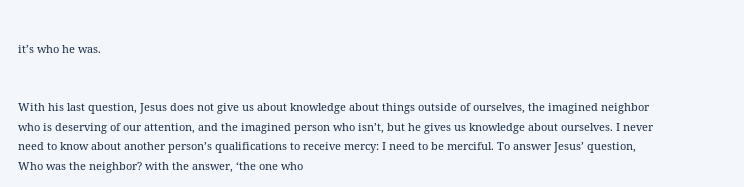it’s who he was.


With his last question, Jesus does not give us about knowledge about things outside of ourselves, the imagined neighbor who is deserving of our attention, and the imagined person who isn’t, but he gives us knowledge about ourselves. I never need to know about another person’s qualifications to receive mercy: I need to be merciful. To answer Jesus’ question, Who was the neighbor? with the answer, ‘the one who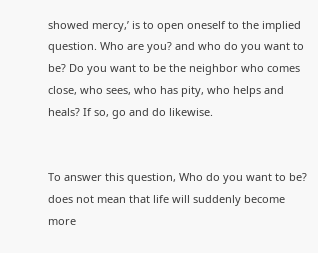showed mercy,’ is to open oneself to the implied question. Who are you? and who do you want to be? Do you want to be the neighbor who comes close, who sees, who has pity, who helps and heals? If so, go and do likewise.


To answer this question, Who do you want to be? does not mean that life will suddenly become more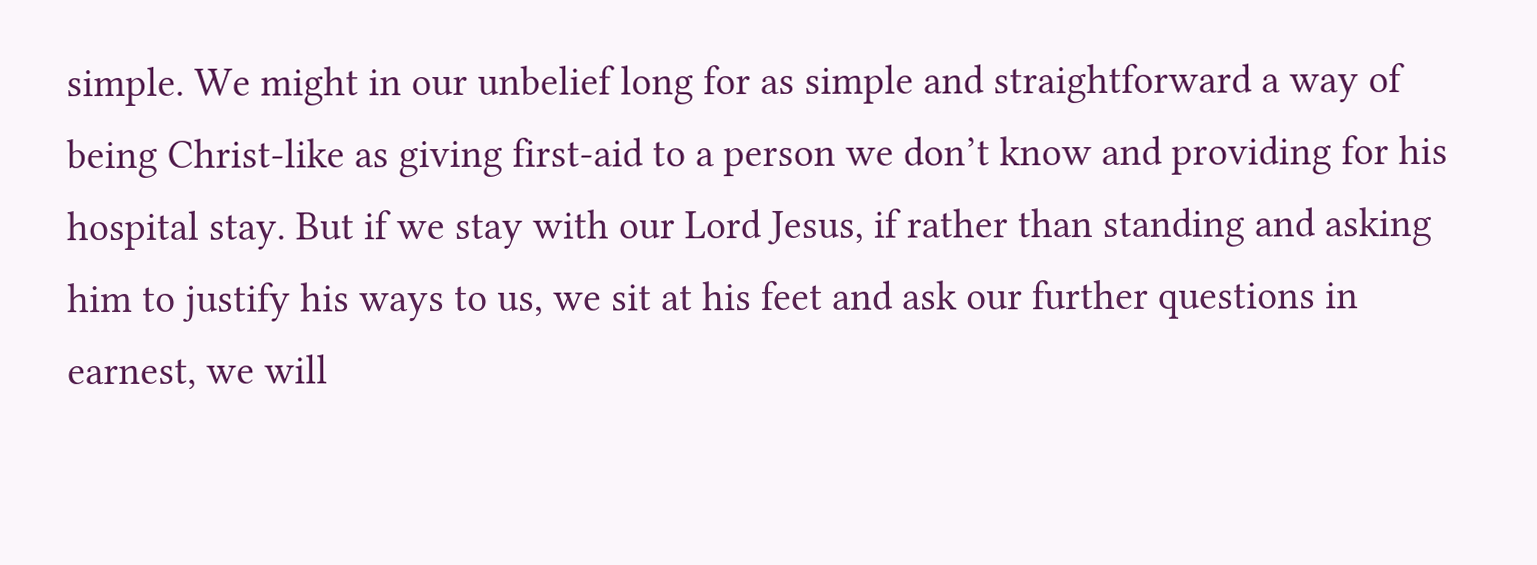simple. We might in our unbelief long for as simple and straightforward a way of being Christ-like as giving first-aid to a person we don’t know and providing for his hospital stay. But if we stay with our Lord Jesus, if rather than standing and asking him to justify his ways to us, we sit at his feet and ask our further questions in earnest, we will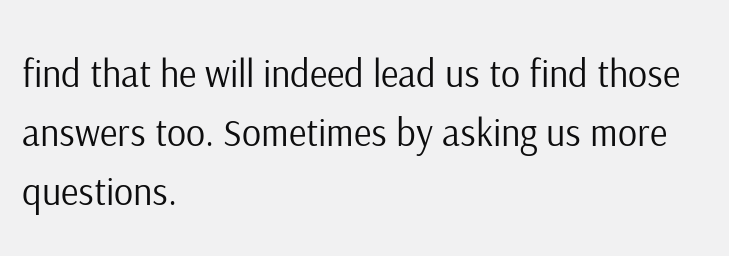find that he will indeed lead us to find those answers too. Sometimes by asking us more questions.